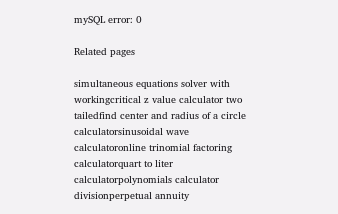mySQL error: 0

Related pages

simultaneous equations solver with workingcritical z value calculator two tailedfind center and radius of a circle calculatorsinusoidal wave calculatoronline trinomial factoring calculatorquart to liter calculatorpolynomials calculator divisionperpetual annuity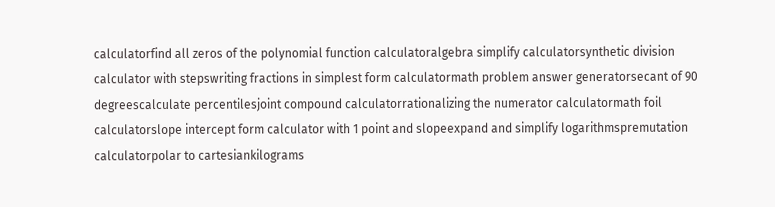calculatorfind all zeros of the polynomial function calculatoralgebra simplify calculatorsynthetic division calculator with stepswriting fractions in simplest form calculatormath problem answer generatorsecant of 90 degreescalculate percentilesjoint compound calculatorrationalizing the numerator calculatormath foil calculatorslope intercept form calculator with 1 point and slopeexpand and simplify logarithmspremutation calculatorpolar to cartesiankilograms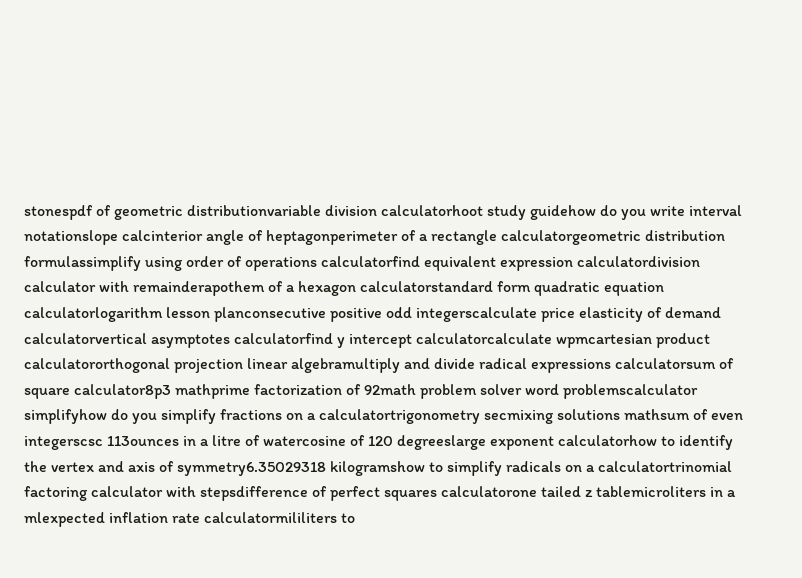stonespdf of geometric distributionvariable division calculatorhoot study guidehow do you write interval notationslope calcinterior angle of heptagonperimeter of a rectangle calculatorgeometric distribution formulassimplify using order of operations calculatorfind equivalent expression calculatordivision calculator with remainderapothem of a hexagon calculatorstandard form quadratic equation calculatorlogarithm lesson planconsecutive positive odd integerscalculate price elasticity of demand calculatorvertical asymptotes calculatorfind y intercept calculatorcalculate wpmcartesian product calculatororthogonal projection linear algebramultiply and divide radical expressions calculatorsum of square calculator8p3 mathprime factorization of 92math problem solver word problemscalculator simplifyhow do you simplify fractions on a calculatortrigonometry secmixing solutions mathsum of even integerscsc 113ounces in a litre of watercosine of 120 degreeslarge exponent calculatorhow to identify the vertex and axis of symmetry6.35029318 kilogramshow to simplify radicals on a calculatortrinomial factoring calculator with stepsdifference of perfect squares calculatorone tailed z tablemicroliters in a mlexpected inflation rate calculatormililiters to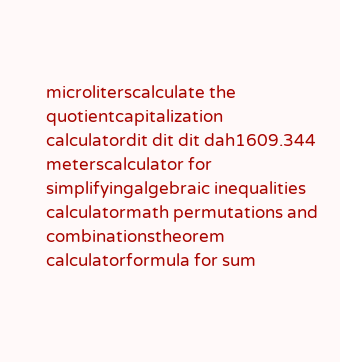microliterscalculate the quotientcapitalization calculatordit dit dit dah1609.344 meterscalculator for simplifyingalgebraic inequalities calculatormath permutations and combinationstheorem calculatorformula for sum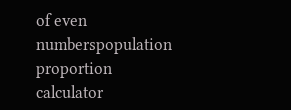of even numberspopulation proportion calculator